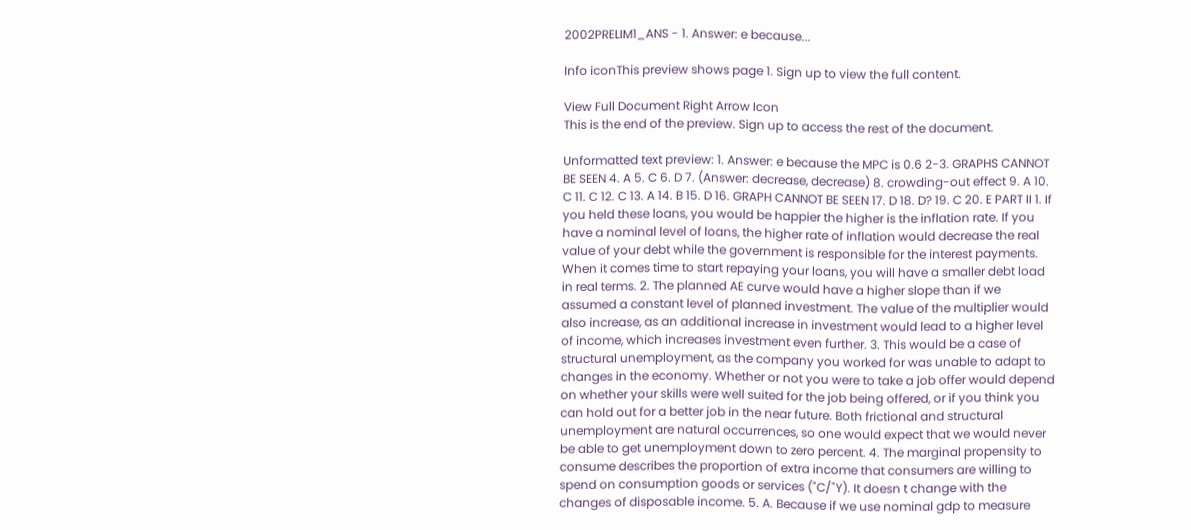2002PRELIM1_ANS - 1. Answer: e because...

Info iconThis preview shows page 1. Sign up to view the full content.

View Full Document Right Arrow Icon
This is the end of the preview. Sign up to access the rest of the document.

Unformatted text preview: 1. Answer: e because the MPC is 0.6 2-3. GRAPHS CANNOT BE SEEN 4. A 5. C 6. D 7. (Answer: decrease, decrease) 8. crowding-out effect 9. A 10. C 11. C 12. C 13. A 14. B 15. D 16. GRAPH CANNOT BE SEEN 17. D 18. D? 19. C 20. E PART II 1. If you held these loans, you would be happier the higher is the inflation rate. If you have a nominal level of loans, the higher rate of inflation would decrease the real value of your debt while the government is responsible for the interest payments. When it comes time to start repaying your loans, you will have a smaller debt load in real terms. 2. The planned AE curve would have a higher slope than if we assumed a constant level of planned investment. The value of the multiplier would also increase, as an additional increase in investment would lead to a higher level of income, which increases investment even further. 3. This would be a case of structural unemployment, as the company you worked for was unable to adapt to changes in the economy. Whether or not you were to take a job offer would depend on whether your skills were well suited for the job being offered, or if you think you can hold out for a better job in the near future. Both frictional and structural unemployment are natural occurrences, so one would expect that we would never be able to get unemployment down to zero percent. 4. The marginal propensity to consume describes the proportion of extra income that consumers are willing to spend on consumption goods or services ("C/"Y). It doesn t change with the changes of disposable income. 5. A. Because if we use nominal gdp to measure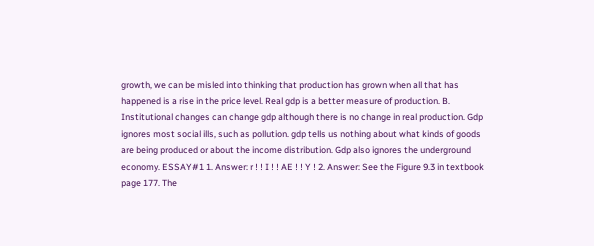growth, we can be misled into thinking that production has grown when all that has happened is a rise in the price level. Real gdp is a better measure of production. B. Institutional changes can change gdp although there is no change in real production. Gdp ignores most social ills, such as pollution. gdp tells us nothing about what kinds of goods are being produced or about the income distribution. Gdp also ignores the underground economy. ESSAY#1 1. Answer: r ! ! I ! ! AE ! ! Y ! 2. Answer: See the Figure 9.3 in textbook page 177. The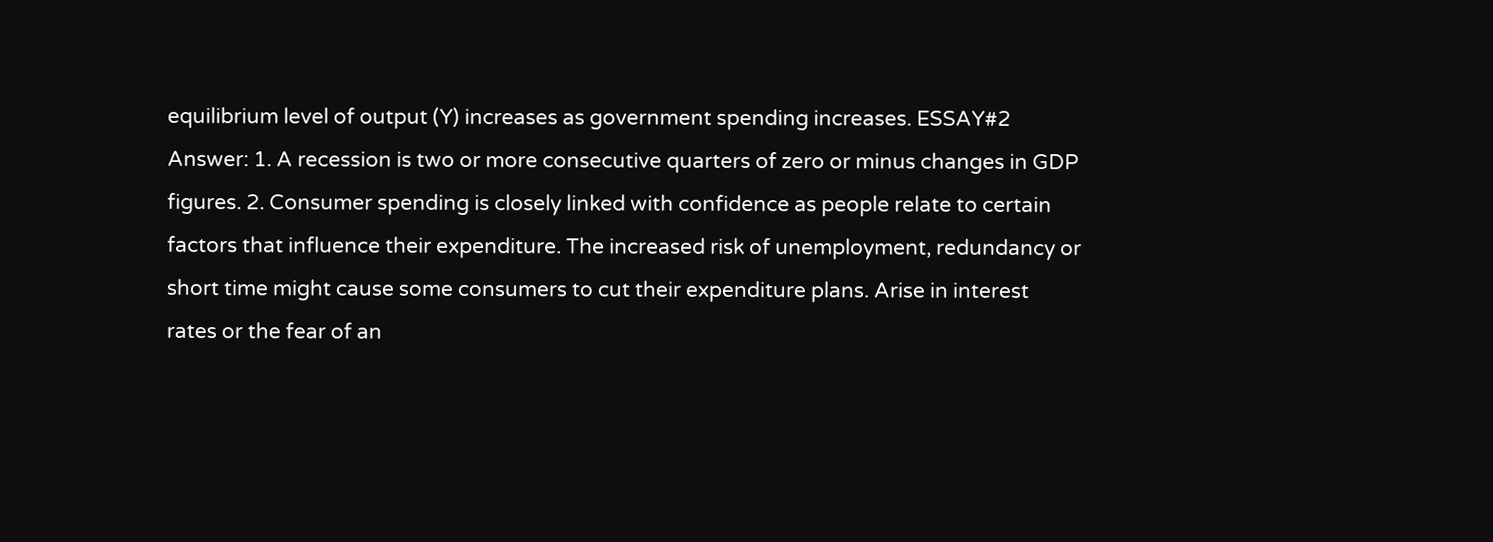equilibrium level of output (Y) increases as government spending increases. ESSAY#2 Answer: 1. A recession is two or more consecutive quarters of zero or minus changes in GDP figures. 2. Consumer spending is closely linked with confidence as people relate to certain factors that influence their expenditure. The increased risk of unemployment, redundancy or short time might cause some consumers to cut their expenditure plans. Arise in interest rates or the fear of an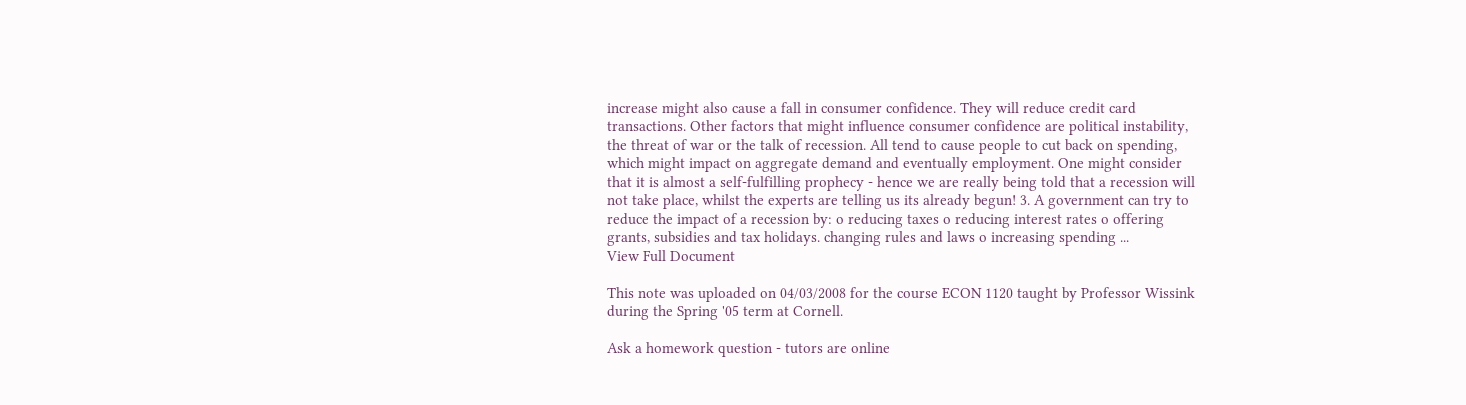increase might also cause a fall in consumer confidence. They will reduce credit card transactions. Other factors that might influence consumer confidence are political instability, the threat of war or the talk of recession. All tend to cause people to cut back on spending, which might impact on aggregate demand and eventually employment. One might consider that it is almost a self-fulfilling prophecy - hence we are really being told that a recession will not take place, whilst the experts are telling us its already begun! 3. A government can try to reduce the impact of a recession by: o reducing taxes o reducing interest rates o offering grants, subsidies and tax holidays. changing rules and laws o increasing spending ...
View Full Document

This note was uploaded on 04/03/2008 for the course ECON 1120 taught by Professor Wissink during the Spring '05 term at Cornell.

Ask a homework question - tutors are online